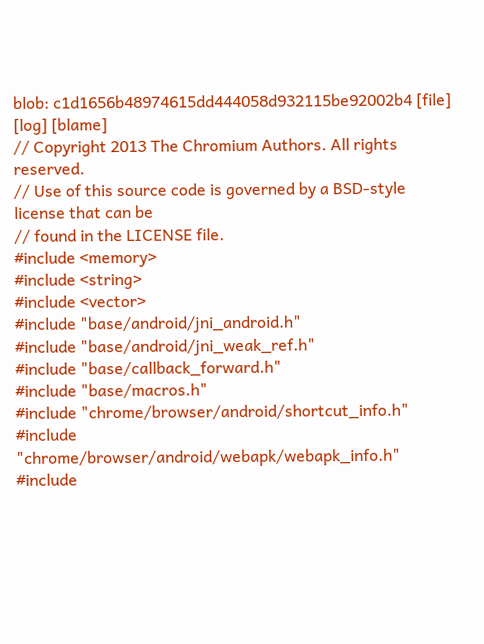blob: c1d1656b48974615dd444058d932115be92002b4 [file] [log] [blame]
// Copyright 2013 The Chromium Authors. All rights reserved.
// Use of this source code is governed by a BSD-style license that can be
// found in the LICENSE file.
#include <memory>
#include <string>
#include <vector>
#include "base/android/jni_android.h"
#include "base/android/jni_weak_ref.h"
#include "base/callback_forward.h"
#include "base/macros.h"
#include "chrome/browser/android/shortcut_info.h"
#include "chrome/browser/android/webapk/webapk_info.h"
#include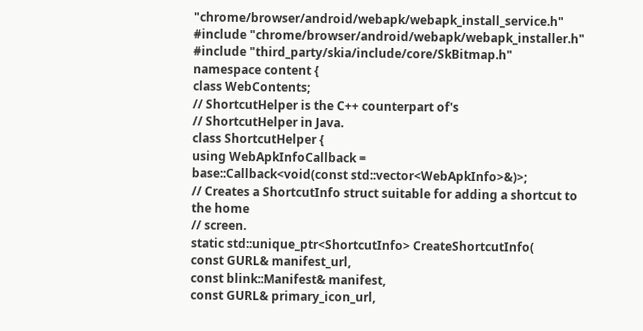"chrome/browser/android/webapk/webapk_install_service.h"
#include "chrome/browser/android/webapk/webapk_installer.h"
#include "third_party/skia/include/core/SkBitmap.h"
namespace content {
class WebContents;
// ShortcutHelper is the C++ counterpart of's
// ShortcutHelper in Java.
class ShortcutHelper {
using WebApkInfoCallback =
base::Callback<void(const std::vector<WebApkInfo>&)>;
// Creates a ShortcutInfo struct suitable for adding a shortcut to the home
// screen.
static std::unique_ptr<ShortcutInfo> CreateShortcutInfo(
const GURL& manifest_url,
const blink::Manifest& manifest,
const GURL& primary_icon_url,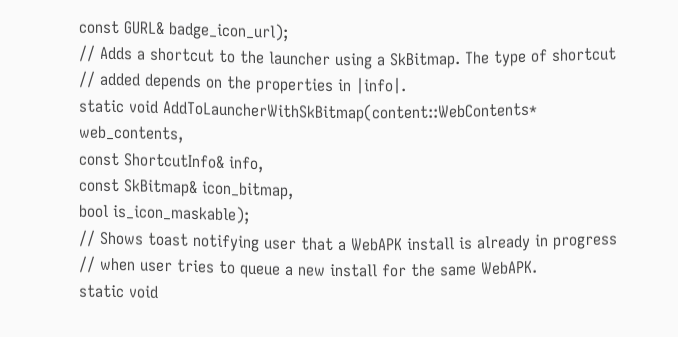const GURL& badge_icon_url);
// Adds a shortcut to the launcher using a SkBitmap. The type of shortcut
// added depends on the properties in |info|.
static void AddToLauncherWithSkBitmap(content::WebContents* web_contents,
const ShortcutInfo& info,
const SkBitmap& icon_bitmap,
bool is_icon_maskable);
// Shows toast notifying user that a WebAPK install is already in progress
// when user tries to queue a new install for the same WebAPK.
static void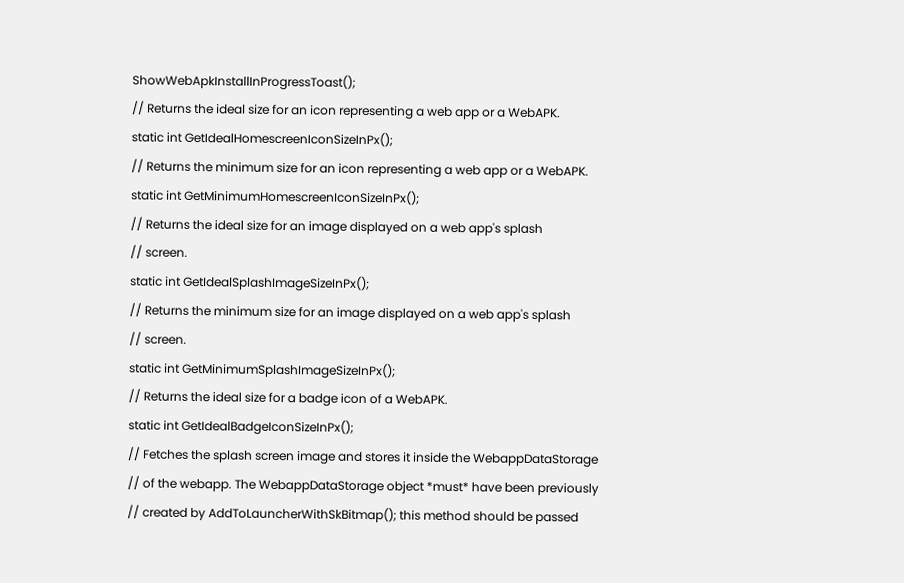ShowWebApkInstallInProgressToast();
// Returns the ideal size for an icon representing a web app or a WebAPK.
static int GetIdealHomescreenIconSizeInPx();
// Returns the minimum size for an icon representing a web app or a WebAPK.
static int GetMinimumHomescreenIconSizeInPx();
// Returns the ideal size for an image displayed on a web app's splash
// screen.
static int GetIdealSplashImageSizeInPx();
// Returns the minimum size for an image displayed on a web app's splash
// screen.
static int GetMinimumSplashImageSizeInPx();
// Returns the ideal size for a badge icon of a WebAPK.
static int GetIdealBadgeIconSizeInPx();
// Fetches the splash screen image and stores it inside the WebappDataStorage
// of the webapp. The WebappDataStorage object *must* have been previously
// created by AddToLauncherWithSkBitmap(); this method should be passed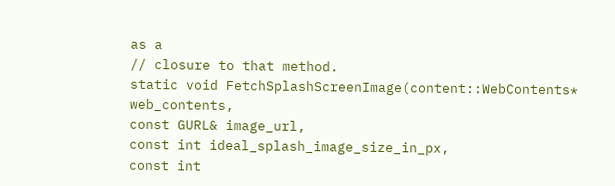as a
// closure to that method.
static void FetchSplashScreenImage(content::WebContents* web_contents,
const GURL& image_url,
const int ideal_splash_image_size_in_px,
const int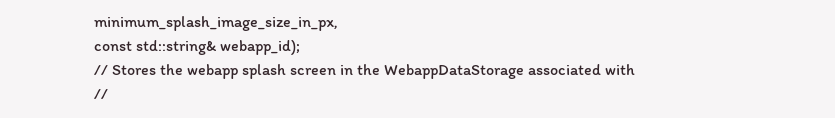minimum_splash_image_size_in_px,
const std::string& webapp_id);
// Stores the webapp splash screen in the WebappDataStorage associated with
//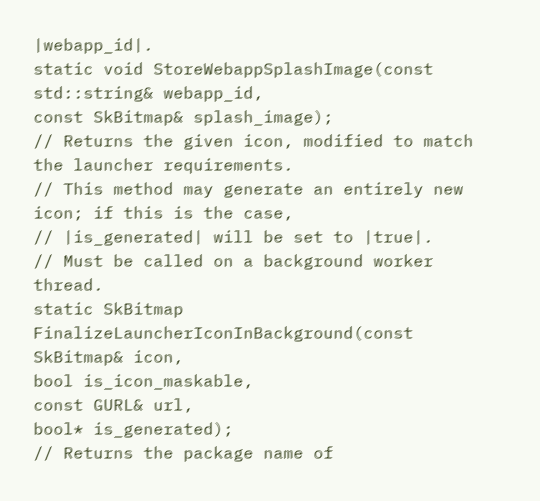|webapp_id|.
static void StoreWebappSplashImage(const std::string& webapp_id,
const SkBitmap& splash_image);
// Returns the given icon, modified to match the launcher requirements.
// This method may generate an entirely new icon; if this is the case,
// |is_generated| will be set to |true|.
// Must be called on a background worker thread.
static SkBitmap FinalizeLauncherIconInBackground(const SkBitmap& icon,
bool is_icon_maskable,
const GURL& url,
bool* is_generated);
// Returns the package name of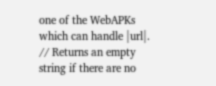one of the WebAPKs which can handle |url|.
// Returns an empty string if there are no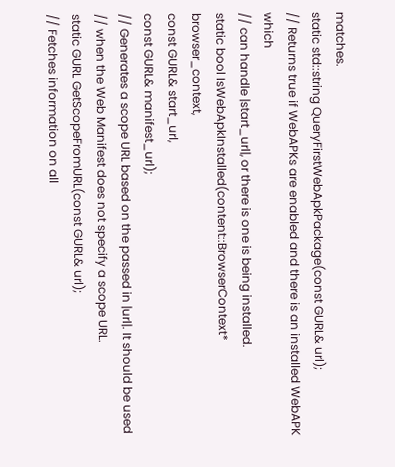matches.
static std::string QueryFirstWebApkPackage(const GURL& url);
// Returns true if WebAPKs are enabled and there is an installed WebAPK which
// can handle |start_url|, or there is one is being installed.
static bool IsWebApkInstalled(content::BrowserContext* browser_context,
const GURL& start_url,
const GURL& manifest_url);
// Generates a scope URL based on the passed in |url|. It should be used
// when the Web Manifest does not specify a scope URL.
static GURL GetScopeFromURL(const GURL& url);
// Fetches information on all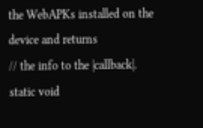the WebAPKs installed on the device and returns
// the info to the |callback|.
static void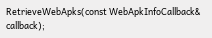RetrieveWebApks(const WebApkInfoCallback& callback);